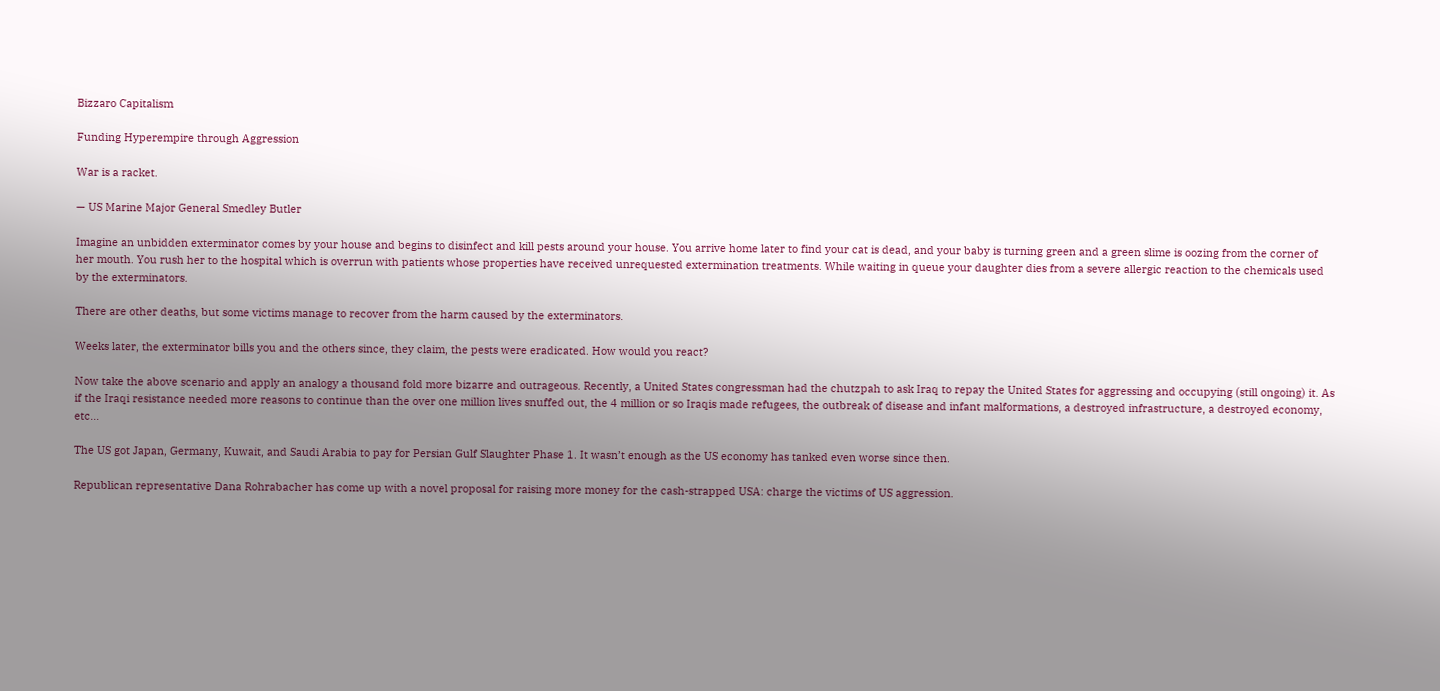Bizzaro Capitalism

Funding Hyperempire through Aggression

War is a racket.

— US Marine Major General Smedley Butler

Imagine an unbidden exterminator comes by your house and begins to disinfect and kill pests around your house. You arrive home later to find your cat is dead, and your baby is turning green and a green slime is oozing from the corner of her mouth. You rush her to the hospital which is overrun with patients whose properties have received unrequested extermination treatments. While waiting in queue your daughter dies from a severe allergic reaction to the chemicals used by the exterminators.

There are other deaths, but some victims manage to recover from the harm caused by the exterminators.

Weeks later, the exterminator bills you and the others since, they claim, the pests were eradicated. How would you react?

Now take the above scenario and apply an analogy a thousand fold more bizarre and outrageous. Recently, a United States congressman had the chutzpah to ask Iraq to repay the United States for aggressing and occupying (still ongoing) it. As if the Iraqi resistance needed more reasons to continue than the over one million lives snuffed out, the 4 million or so Iraqis made refugees, the outbreak of disease and infant malformations, a destroyed infrastructure, a destroyed economy, etc…

The US got Japan, Germany, Kuwait, and Saudi Arabia to pay for Persian Gulf Slaughter Phase 1. It wasn’t enough as the US economy has tanked even worse since then.

Republican representative Dana Rohrabacher has come up with a novel proposal for raising more money for the cash-strapped USA: charge the victims of US aggression.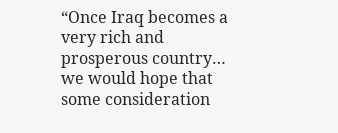“Once Iraq becomes a very rich and prosperous country… we would hope that some consideration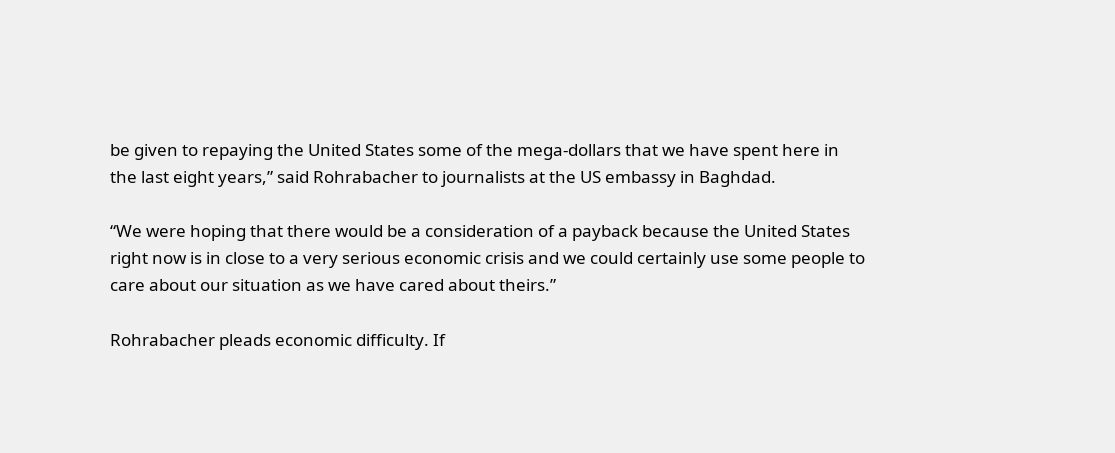be given to repaying the United States some of the mega-dollars that we have spent here in the last eight years,” said Rohrabacher to journalists at the US embassy in Baghdad.

“We were hoping that there would be a consideration of a payback because the United States right now is in close to a very serious economic crisis and we could certainly use some people to care about our situation as we have cared about theirs.”

Rohrabacher pleads economic difficulty. If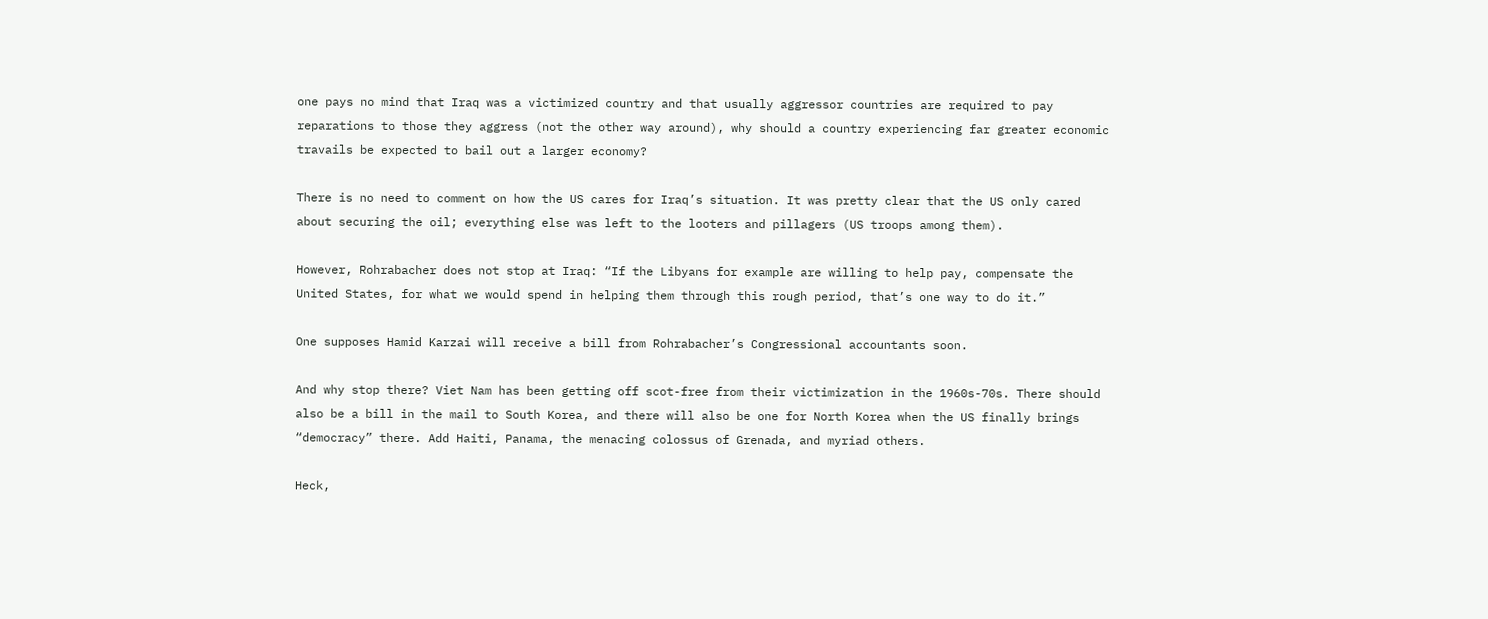one pays no mind that Iraq was a victimized country and that usually aggressor countries are required to pay reparations to those they aggress (not the other way around), why should a country experiencing far greater economic travails be expected to bail out a larger economy?

There is no need to comment on how the US cares for Iraq’s situation. It was pretty clear that the US only cared about securing the oil; everything else was left to the looters and pillagers (US troops among them).

However, Rohrabacher does not stop at Iraq: “If the Libyans for example are willing to help pay, compensate the United States, for what we would spend in helping them through this rough period, that’s one way to do it.”

One supposes Hamid Karzai will receive a bill from Rohrabacher’s Congressional accountants soon.

And why stop there? Viet Nam has been getting off scot-free from their victimization in the 1960s-70s. There should also be a bill in the mail to South Korea, and there will also be one for North Korea when the US finally brings “democracy” there. Add Haiti, Panama, the menacing colossus of Grenada, and myriad others.

Heck,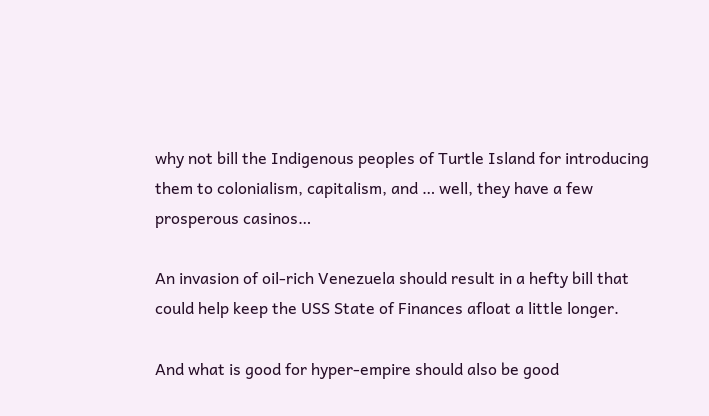why not bill the Indigenous peoples of Turtle Island for introducing them to colonialism, capitalism, and … well, they have a few prosperous casinos…

An invasion of oil-rich Venezuela should result in a hefty bill that could help keep the USS State of Finances afloat a little longer.

And what is good for hyper-empire should also be good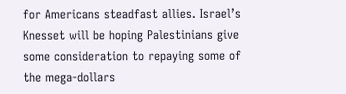for Americans steadfast allies. Israel’s Knesset will be hoping Palestinians give some consideration to repaying some of the mega-dollars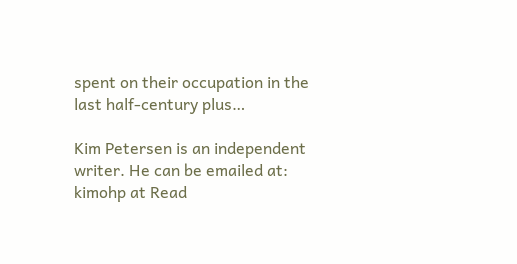spent on their occupation in the last half-century plus…

Kim Petersen is an independent writer. He can be emailed at: kimohp at Read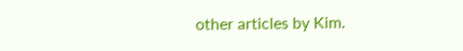other articles by Kim.